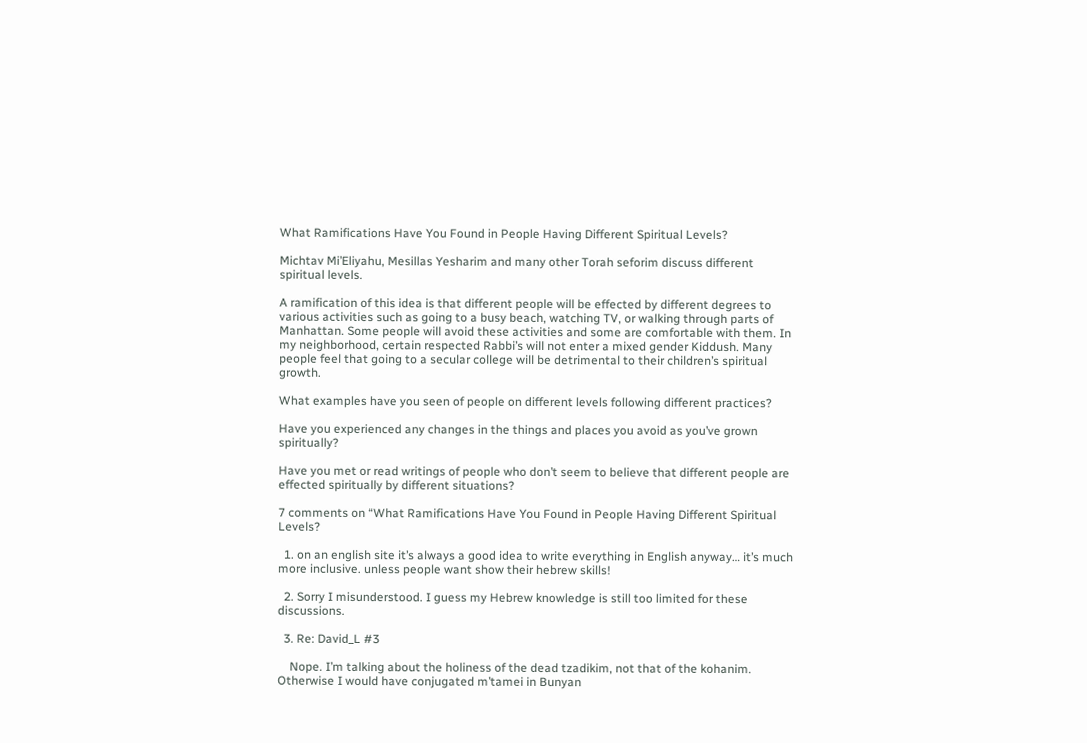What Ramifications Have You Found in People Having Different Spiritual Levels?

Michtav Mi’Eliyahu, Mesillas Yesharim and many other Torah seforim discuss different spiritual levels.

A ramification of this idea is that different people will be effected by different degrees to various activities such as going to a busy beach, watching TV, or walking through parts of Manhattan. Some people will avoid these activities and some are comfortable with them. In my neighborhood, certain respected Rabbi’s will not enter a mixed gender Kiddush. Many people feel that going to a secular college will be detrimental to their children’s spiritual growth.

What examples have you seen of people on different levels following different practices?

Have you experienced any changes in the things and places you avoid as you’ve grown spiritually?

Have you met or read writings of people who don’t seem to believe that different people are effected spiritually by different situations?

7 comments on “What Ramifications Have You Found in People Having Different Spiritual Levels?

  1. on an english site it’s always a good idea to write everything in English anyway… it’s much more inclusive. unless people want show their hebrew skills!

  2. Sorry I misunderstood. I guess my Hebrew knowledge is still too limited for these discussions.

  3. Re: David_L #3

    Nope. I’m talking about the holiness of the dead tzadikim, not that of the kohanim. Otherwise I would have conjugated m’tamei in Bunyan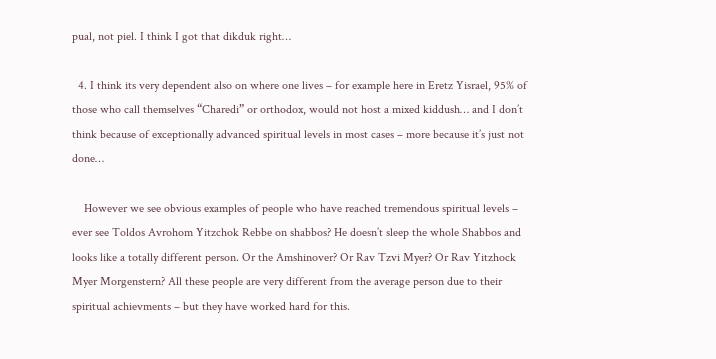pual, not piel. I think I got that dikduk right…

  4. I think its very dependent also on where one lives – for example here in Eretz Yisrael, 95% of those who call themselves “Charedi” or orthodox, would not host a mixed kiddush… and I don’t think because of exceptionally advanced spiritual levels in most cases – more because it’s just not done…

    However we see obvious examples of people who have reached tremendous spiritual levels – ever see Toldos Avrohom Yitzchok Rebbe on shabbos? He doesn’t sleep the whole Shabbos and looks like a totally different person. Or the Amshinover? Or Rav Tzvi Myer? Or Rav Yitzhock Myer Morgenstern? All these people are very different from the average person due to their spiritual achievments – but they have worked hard for this.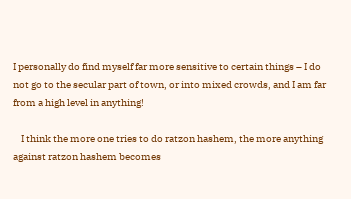I personally do find myself far more sensitive to certain things – I do not go to the secular part of town, or into mixed crowds, and I am far from a high level in anything!

    I think the more one tries to do ratzon hashem, the more anything against ratzon hashem becomes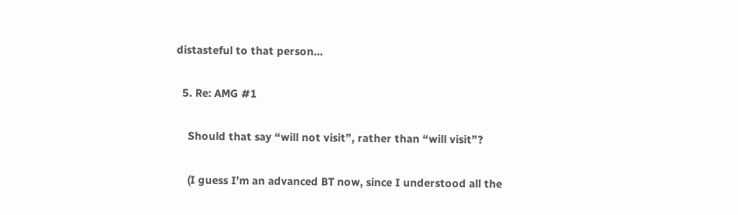distasteful to that person…

  5. Re: AMG #1

    Should that say “will not visit”, rather than “will visit”?

    (I guess I’m an advanced BT now, since I understood all the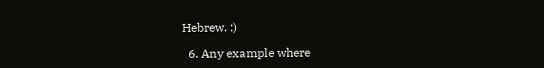Hebrew. :)

  6. Any example where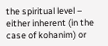the spiritual level – either inherent (in the case of kohanim) or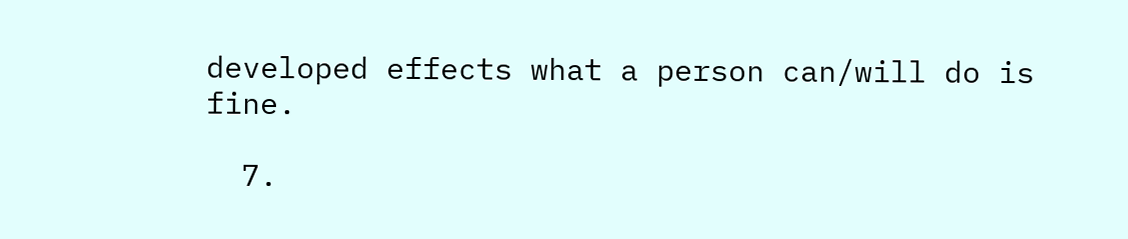developed effects what a person can/will do is fine.

  7.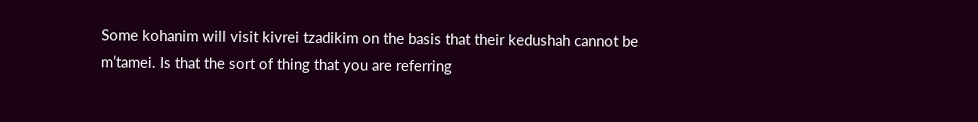Some kohanim will visit kivrei tzadikim on the basis that their kedushah cannot be m’tamei. Is that the sort of thing that you are referring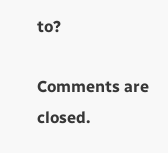to?

Comments are closed.